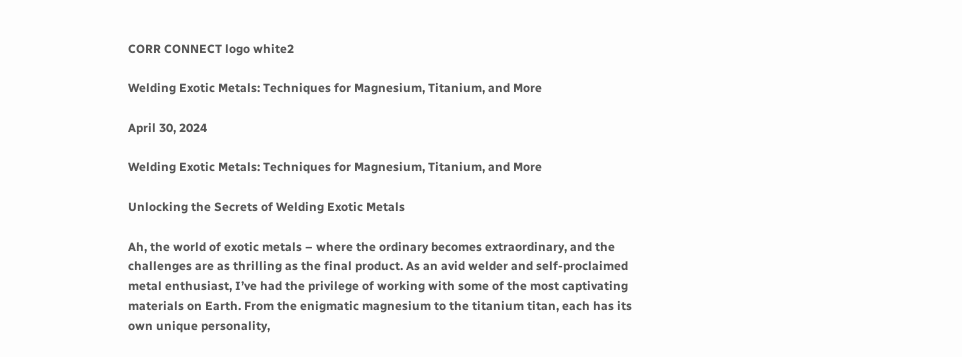CORR CONNECT logo white2

Welding Exotic Metals: Techniques for Magnesium, Titanium, and More

April 30, 2024

Welding Exotic Metals: Techniques for Magnesium, Titanium, and More

Unlocking the Secrets of Welding Exotic Metals

Ah, the world of exotic metals – where the ordinary becomes extraordinary, and the challenges are as thrilling as the final product. As an avid welder and self-proclaimed metal enthusiast, I’ve had the privilege of working with some of the most captivating materials on Earth. From the enigmatic magnesium to the titanium titan, each has its own unique personality,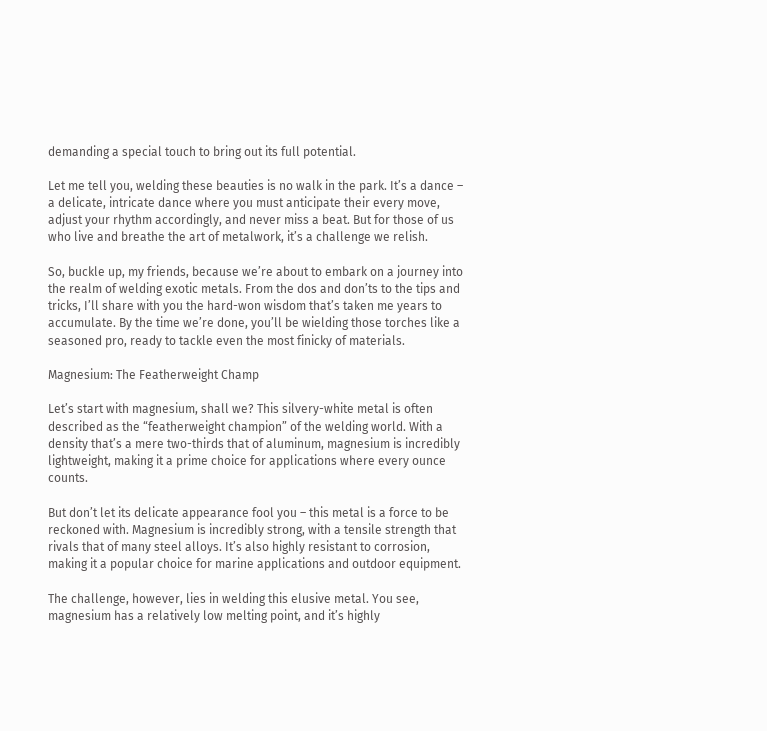demanding a special touch to bring out its full potential.

Let me tell you, welding these beauties is no walk in the park. It’s a dance – a delicate, intricate dance where you must anticipate their every move, adjust your rhythm accordingly, and never miss a beat. But for those of us who live and breathe the art of metalwork, it’s a challenge we relish.

So, buckle up, my friends, because we’re about to embark on a journey into the realm of welding exotic metals. From the dos and don’ts to the tips and tricks, I’ll share with you the hard-won wisdom that’s taken me years to accumulate. By the time we’re done, you’ll be wielding those torches like a seasoned pro, ready to tackle even the most finicky of materials.

Magnesium: The Featherweight Champ

Let’s start with magnesium, shall we? This silvery-white metal is often described as the “featherweight champion” of the welding world. With a density that’s a mere two-thirds that of aluminum, magnesium is incredibly lightweight, making it a prime choice for applications where every ounce counts.

But don’t let its delicate appearance fool you – this metal is a force to be reckoned with. Magnesium is incredibly strong, with a tensile strength that rivals that of many steel alloys. It’s also highly resistant to corrosion, making it a popular choice for marine applications and outdoor equipment.

The challenge, however, lies in welding this elusive metal. You see, magnesium has a relatively low melting point, and it’s highly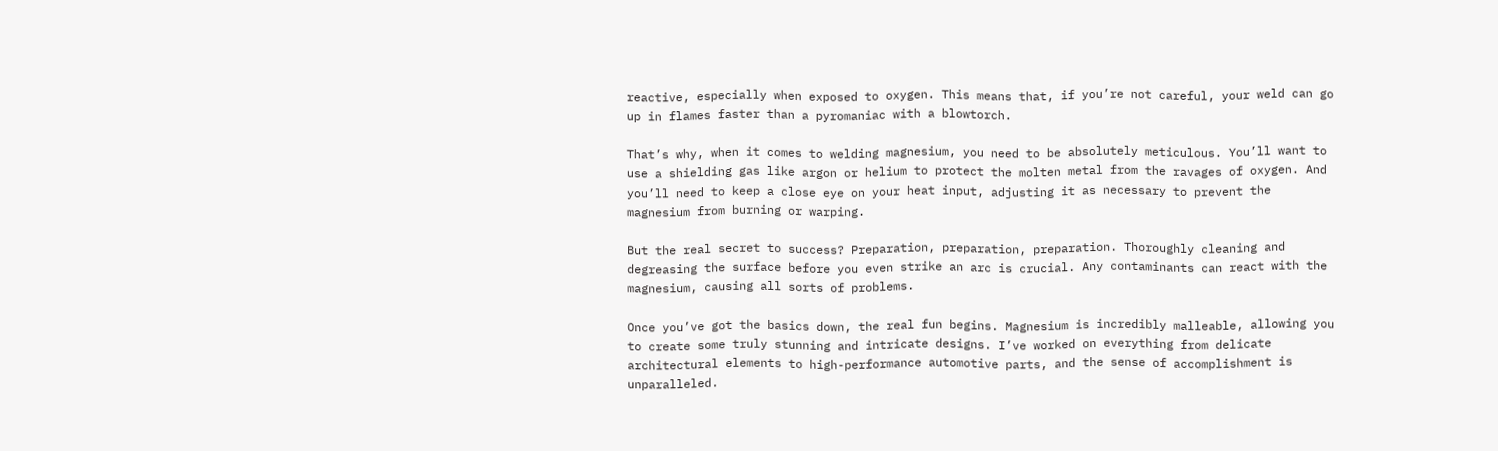reactive, especially when exposed to oxygen. This means that, if you’re not careful, your weld can go up in flames faster than a pyromaniac with a blowtorch.

That’s why, when it comes to welding magnesium, you need to be absolutely meticulous. You’ll want to use a shielding gas like argon or helium to protect the molten metal from the ravages of oxygen. And you’ll need to keep a close eye on your heat input, adjusting it as necessary to prevent the magnesium from burning or warping.

But the real secret to success? Preparation, preparation, preparation. Thoroughly cleaning and degreasing the surface before you even strike an arc is crucial. Any contaminants can react with the magnesium, causing all sorts of problems.

Once you’ve got the basics down, the real fun begins. Magnesium is incredibly malleable, allowing you to create some truly stunning and intricate designs. I’ve worked on everything from delicate architectural elements to high-performance automotive parts, and the sense of accomplishment is unparalleled.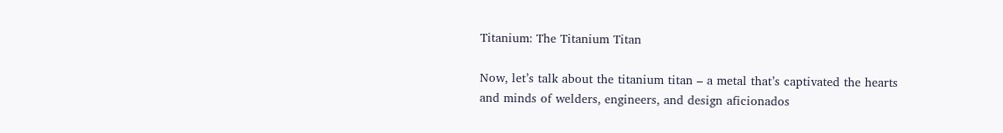Titanium: The Titanium Titan

Now, let’s talk about the titanium titan – a metal that’s captivated the hearts and minds of welders, engineers, and design aficionados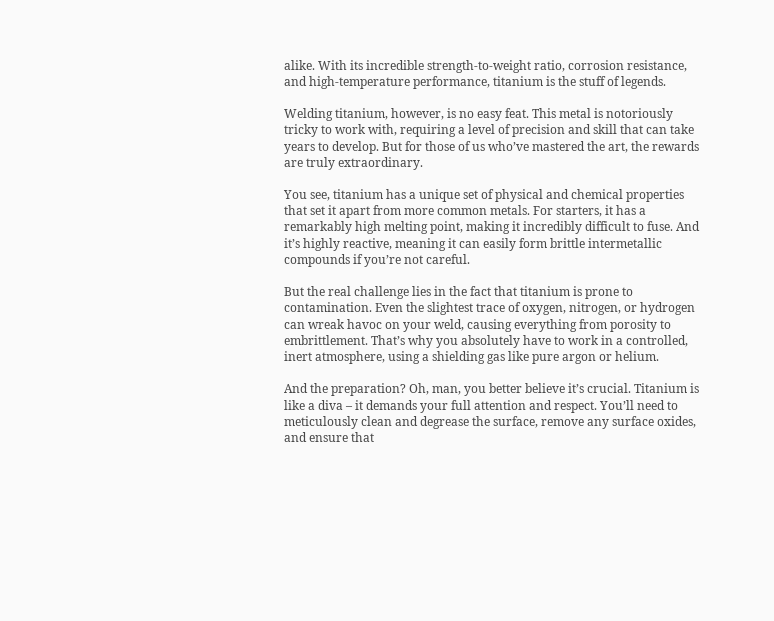alike. With its incredible strength-to-weight ratio, corrosion resistance, and high-temperature performance, titanium is the stuff of legends.

Welding titanium, however, is no easy feat. This metal is notoriously tricky to work with, requiring a level of precision and skill that can take years to develop. But for those of us who’ve mastered the art, the rewards are truly extraordinary.

You see, titanium has a unique set of physical and chemical properties that set it apart from more common metals. For starters, it has a remarkably high melting point, making it incredibly difficult to fuse. And it’s highly reactive, meaning it can easily form brittle intermetallic compounds if you’re not careful.

But the real challenge lies in the fact that titanium is prone to contamination. Even the slightest trace of oxygen, nitrogen, or hydrogen can wreak havoc on your weld, causing everything from porosity to embrittlement. That’s why you absolutely have to work in a controlled, inert atmosphere, using a shielding gas like pure argon or helium.

And the preparation? Oh, man, you better believe it’s crucial. Titanium is like a diva – it demands your full attention and respect. You’ll need to meticulously clean and degrease the surface, remove any surface oxides, and ensure that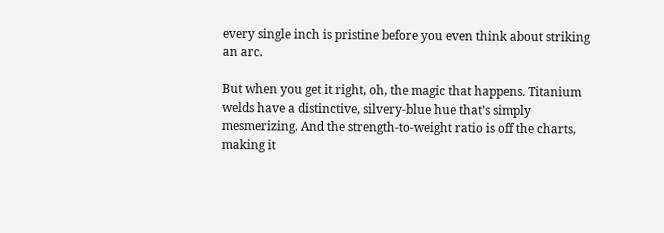every single inch is pristine before you even think about striking an arc.

But when you get it right, oh, the magic that happens. Titanium welds have a distinctive, silvery-blue hue that’s simply mesmerizing. And the strength-to-weight ratio is off the charts, making it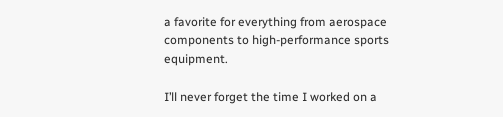a favorite for everything from aerospace components to high-performance sports equipment.

I’ll never forget the time I worked on a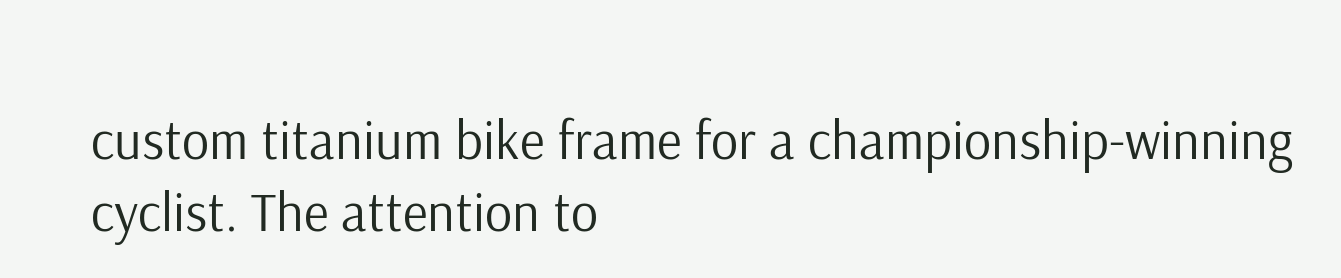custom titanium bike frame for a championship-winning cyclist. The attention to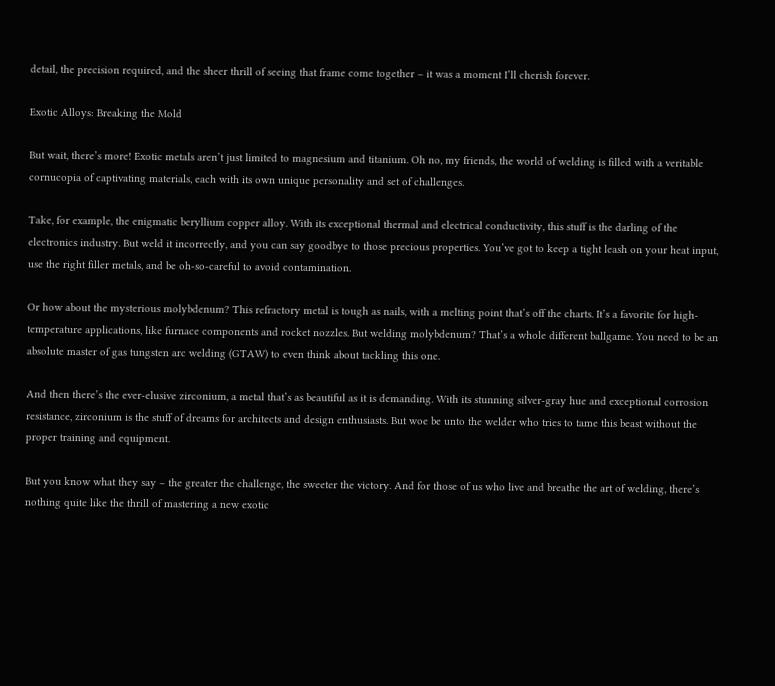detail, the precision required, and the sheer thrill of seeing that frame come together – it was a moment I’ll cherish forever.

Exotic Alloys: Breaking the Mold

But wait, there’s more! Exotic metals aren’t just limited to magnesium and titanium. Oh no, my friends, the world of welding is filled with a veritable cornucopia of captivating materials, each with its own unique personality and set of challenges.

Take, for example, the enigmatic beryllium copper alloy. With its exceptional thermal and electrical conductivity, this stuff is the darling of the electronics industry. But weld it incorrectly, and you can say goodbye to those precious properties. You’ve got to keep a tight leash on your heat input, use the right filler metals, and be oh-so-careful to avoid contamination.

Or how about the mysterious molybdenum? This refractory metal is tough as nails, with a melting point that’s off the charts. It’s a favorite for high-temperature applications, like furnace components and rocket nozzles. But welding molybdenum? That’s a whole different ballgame. You need to be an absolute master of gas tungsten arc welding (GTAW) to even think about tackling this one.

And then there’s the ever-elusive zirconium, a metal that’s as beautiful as it is demanding. With its stunning silver-gray hue and exceptional corrosion resistance, zirconium is the stuff of dreams for architects and design enthusiasts. But woe be unto the welder who tries to tame this beast without the proper training and equipment.

But you know what they say – the greater the challenge, the sweeter the victory. And for those of us who live and breathe the art of welding, there’s nothing quite like the thrill of mastering a new exotic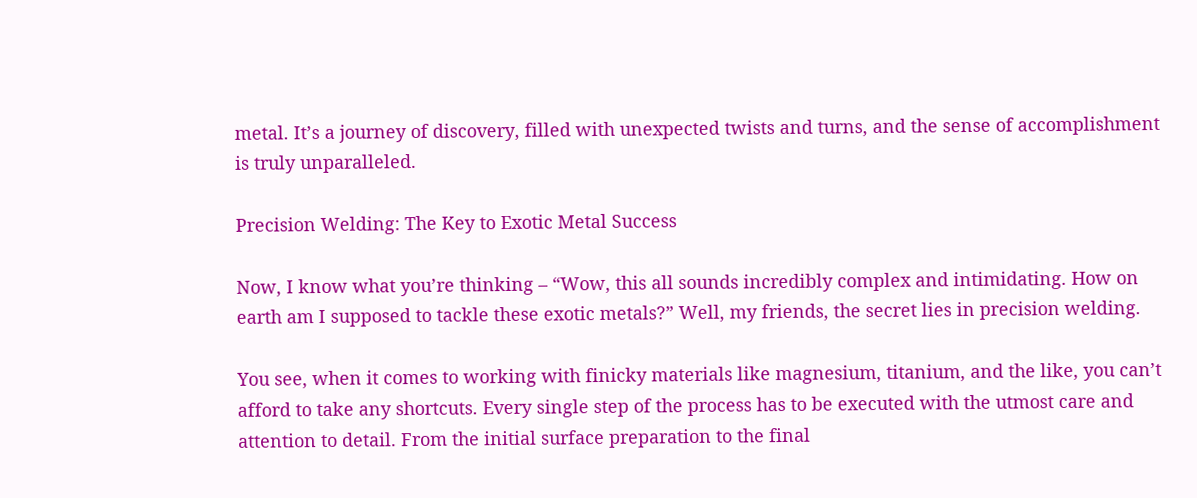metal. It’s a journey of discovery, filled with unexpected twists and turns, and the sense of accomplishment is truly unparalleled.

Precision Welding: The Key to Exotic Metal Success

Now, I know what you’re thinking – “Wow, this all sounds incredibly complex and intimidating. How on earth am I supposed to tackle these exotic metals?” Well, my friends, the secret lies in precision welding.

You see, when it comes to working with finicky materials like magnesium, titanium, and the like, you can’t afford to take any shortcuts. Every single step of the process has to be executed with the utmost care and attention to detail. From the initial surface preparation to the final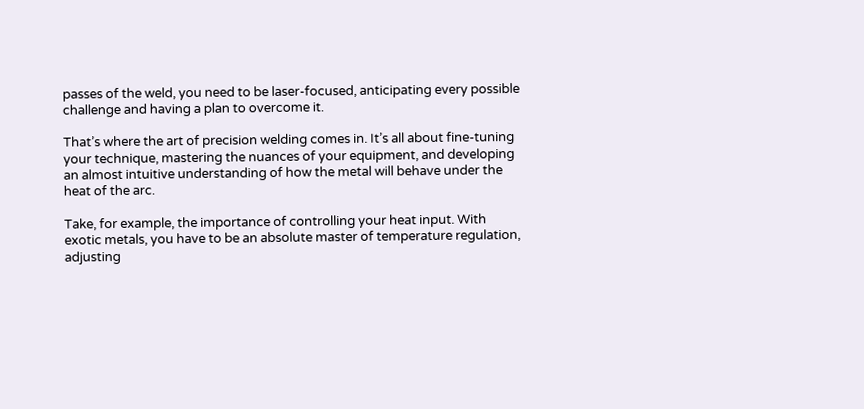passes of the weld, you need to be laser-focused, anticipating every possible challenge and having a plan to overcome it.

That’s where the art of precision welding comes in. It’s all about fine-tuning your technique, mastering the nuances of your equipment, and developing an almost intuitive understanding of how the metal will behave under the heat of the arc.

Take, for example, the importance of controlling your heat input. With exotic metals, you have to be an absolute master of temperature regulation, adjusting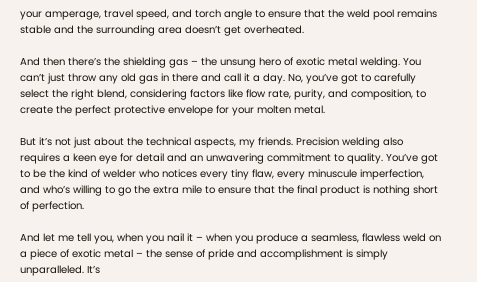your amperage, travel speed, and torch angle to ensure that the weld pool remains stable and the surrounding area doesn’t get overheated.

And then there’s the shielding gas – the unsung hero of exotic metal welding. You can’t just throw any old gas in there and call it a day. No, you’ve got to carefully select the right blend, considering factors like flow rate, purity, and composition, to create the perfect protective envelope for your molten metal.

But it’s not just about the technical aspects, my friends. Precision welding also requires a keen eye for detail and an unwavering commitment to quality. You’ve got to be the kind of welder who notices every tiny flaw, every minuscule imperfection, and who’s willing to go the extra mile to ensure that the final product is nothing short of perfection.

And let me tell you, when you nail it – when you produce a seamless, flawless weld on a piece of exotic metal – the sense of pride and accomplishment is simply unparalleled. It’s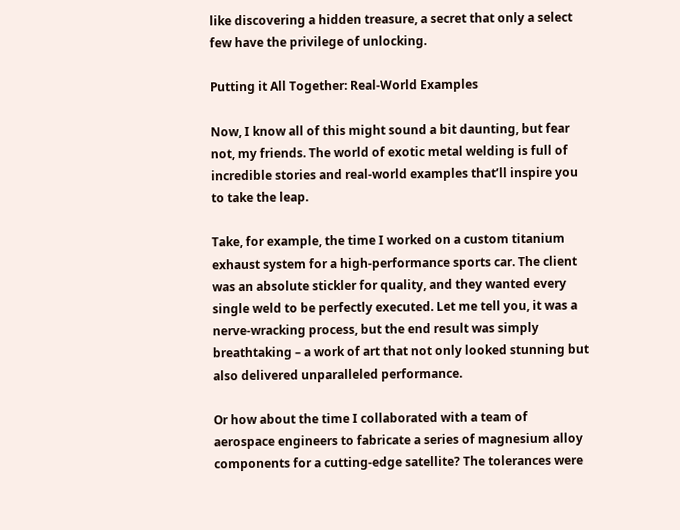like discovering a hidden treasure, a secret that only a select few have the privilege of unlocking.

Putting it All Together: Real-World Examples

Now, I know all of this might sound a bit daunting, but fear not, my friends. The world of exotic metal welding is full of incredible stories and real-world examples that’ll inspire you to take the leap.

Take, for example, the time I worked on a custom titanium exhaust system for a high-performance sports car. The client was an absolute stickler for quality, and they wanted every single weld to be perfectly executed. Let me tell you, it was a nerve-wracking process, but the end result was simply breathtaking – a work of art that not only looked stunning but also delivered unparalleled performance.

Or how about the time I collaborated with a team of aerospace engineers to fabricate a series of magnesium alloy components for a cutting-edge satellite? The tolerances were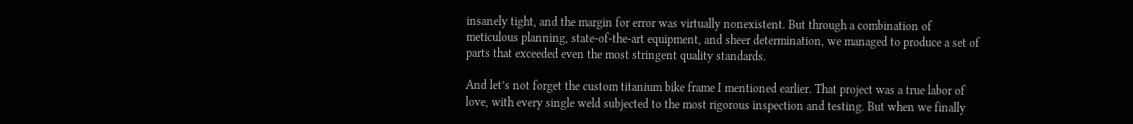insanely tight, and the margin for error was virtually nonexistent. But through a combination of meticulous planning, state-of-the-art equipment, and sheer determination, we managed to produce a set of parts that exceeded even the most stringent quality standards.

And let’s not forget the custom titanium bike frame I mentioned earlier. That project was a true labor of love, with every single weld subjected to the most rigorous inspection and testing. But when we finally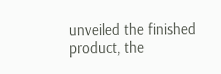unveiled the finished product, the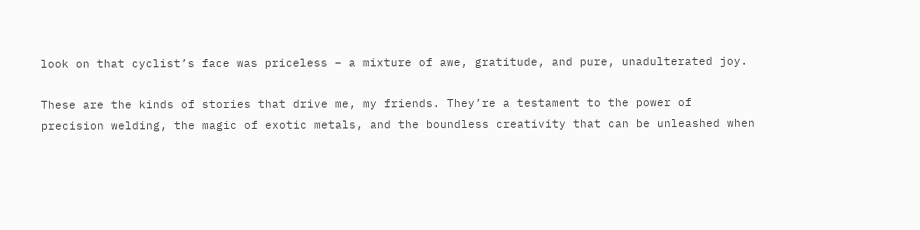look on that cyclist’s face was priceless – a mixture of awe, gratitude, and pure, unadulterated joy.

These are the kinds of stories that drive me, my friends. They’re a testament to the power of precision welding, the magic of exotic metals, and the boundless creativity that can be unleashed when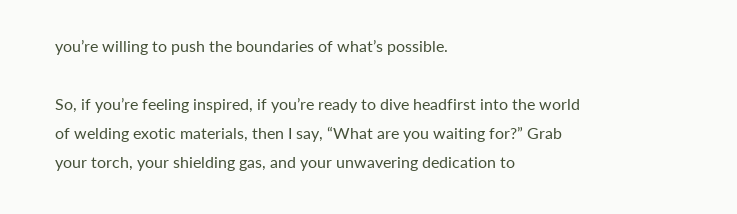you’re willing to push the boundaries of what’s possible.

So, if you’re feeling inspired, if you’re ready to dive headfirst into the world of welding exotic materials, then I say, “What are you waiting for?” Grab your torch, your shielding gas, and your unwavering dedication to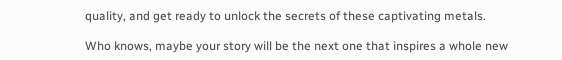quality, and get ready to unlock the secrets of these captivating metals.

Who knows, maybe your story will be the next one that inspires a whole new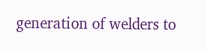generation of welders to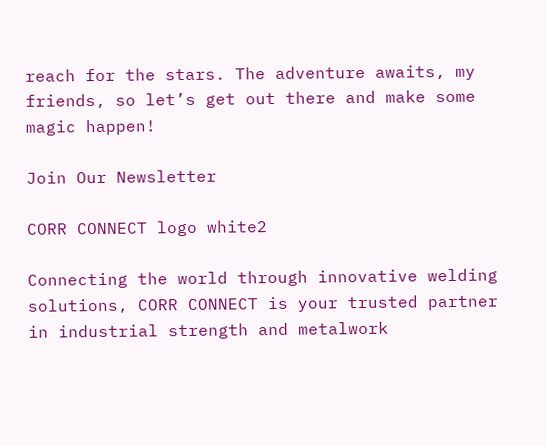reach for the stars. The adventure awaits, my friends, so let’s get out there and make some magic happen!

Join Our Newsletter

CORR CONNECT logo white2

Connecting the world through innovative welding solutions, CORR CONNECT is your trusted partner in industrial strength and metalwork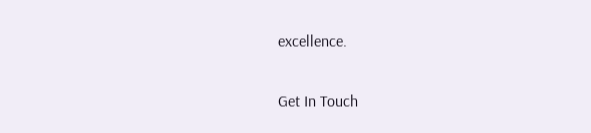excellence.

Get In Touch